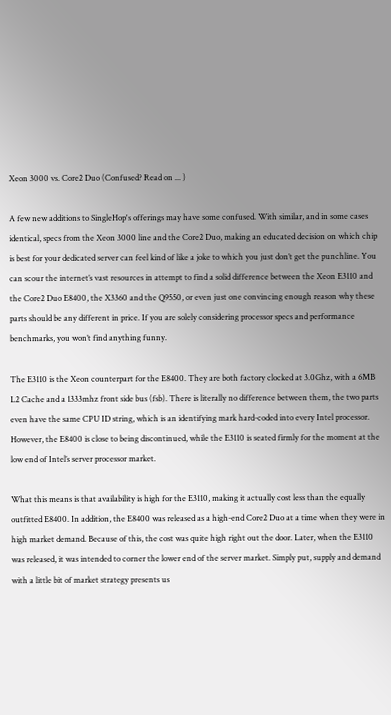Xeon 3000 vs. Core2 Duo (Confused? Read on ... )

A few new additions to SingleHop's offerings may have some confused. With similar, and in some cases identical, specs from the Xeon 3000 line and the Core2 Duo, making an educated decision on which chip is best for your dedicated server can feel kind of like a joke to which you just don’t get the punchline. You can scour the internet’s vast resources in attempt to find a solid difference between the Xeon E3110 and the Core2 Duo E8400, the X3360 and the Q9550, or even just one convincing enough reason why these parts should be any different in price. If you are solely considering processor specs and performance benchmarks, you won’t find anything funny.

The E3110 is the Xeon counterpart for the E8400. They are both factory clocked at 3.0Ghz, with a 6MB L2 Cache and a 1333mhz front side bus (fsb). There is literally no difference between them, the two parts even have the same CPU ID string, which is an identifying mark hard-coded into every Intel processor. However, the E8400 is close to being discontinued, while the E3110 is seated firmly for the moment at the low end of Intel’s server processor market.

What this means is that availability is high for the E3110, making it actually cost less than the equally outfitted E8400. In addition, the E8400 was released as a high-end Core2 Duo at a time when they were in high market demand. Because of this, the cost was quite high right out the door. Later, when the E3110 was released, it was intended to corner the lower end of the server market. Simply put, supply and demand with a little bit of market strategy presents us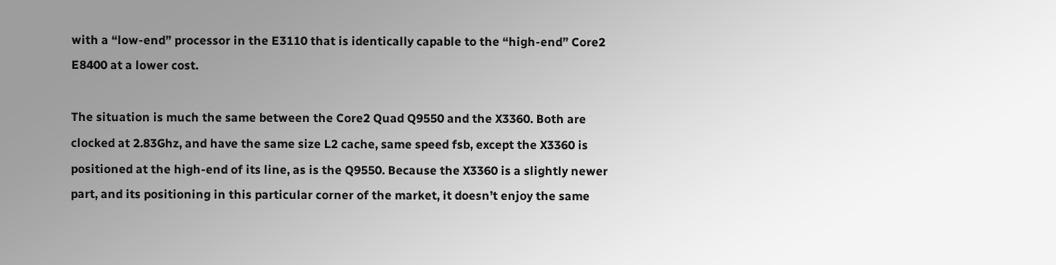with a “low-end” processor in the E3110 that is identically capable to the “high-end” Core2 E8400 at a lower cost.

The situation is much the same between the Core2 Quad Q9550 and the X3360. Both are clocked at 2.83Ghz, and have the same size L2 cache, same speed fsb, except the X3360 is positioned at the high-end of its line, as is the Q9550. Because the X3360 is a slightly newer part, and its positioning in this particular corner of the market, it doesn’t enjoy the same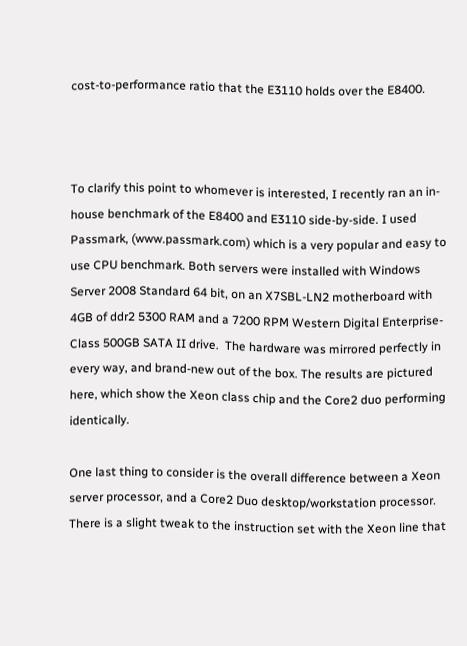cost-to-performance ratio that the E3110 holds over the E8400.



To clarify this point to whomever is interested, I recently ran an in-house benchmark of the E8400 and E3110 side-by-side. I used Passmark, (www.passmark.com) which is a very popular and easy to use CPU benchmark. Both servers were installed with Windows Server 2008 Standard 64 bit, on an X7SBL-LN2 motherboard with 4GB of ddr2 5300 RAM and a 7200 RPM Western Digital Enterprise-Class 500GB SATA II drive.  The hardware was mirrored perfectly in every way, and brand-new out of the box. The results are pictured here, which show the Xeon class chip and the Core2 duo performing identically.

One last thing to consider is the overall difference between a Xeon server processor, and a Core2 Duo desktop/workstation processor. There is a slight tweak to the instruction set with the Xeon line that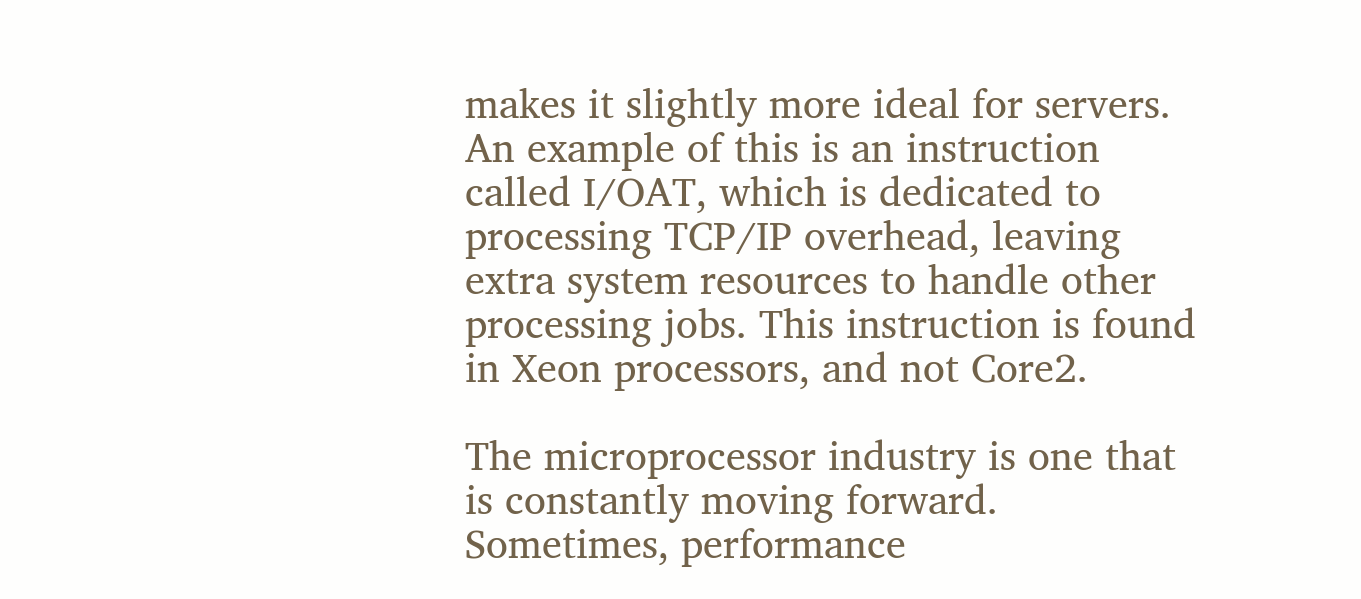makes it slightly more ideal for servers. An example of this is an instruction called I/OAT, which is dedicated to processing TCP/IP overhead, leaving extra system resources to handle other processing jobs. This instruction is found in Xeon processors, and not Core2.

The microprocessor industry is one that is constantly moving forward. Sometimes, performance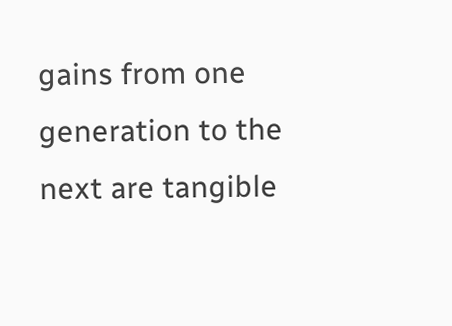gains from one generation to the next are tangible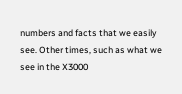numbers and facts that we easily see. Other times, such as what we see in the X3000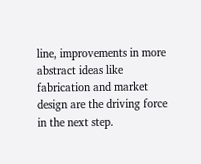line, improvements in more abstract ideas like fabrication and market design are the driving force in the next step.